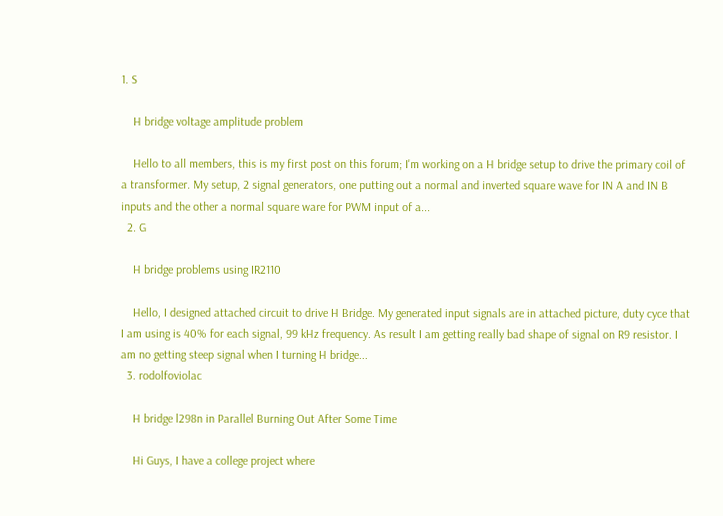1. S

    H bridge voltage amplitude problem

    Hello to all members, this is my first post on this forum; I'm working on a H bridge setup to drive the primary coil of a transformer. My setup, 2 signal generators, one putting out a normal and inverted square wave for IN A and IN B inputs and the other a normal square ware for PWM input of a...
  2. G

    H bridge problems using IR2110

    Hello, I designed attached circuit to drive H Bridge. My generated input signals are in attached picture, duty cyce that I am using is 40% for each signal, 99 kHz frequency. As result I am getting really bad shape of signal on R9 resistor. I am no getting steep signal when I turning H bridge...
  3. rodolfoviolac

    H bridge l298n in Parallel Burning Out After Some Time

    Hi Guys, I have a college project where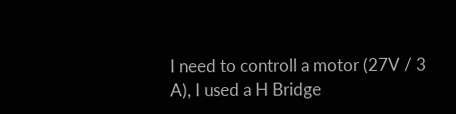I need to controll a motor (27V / 3 A), I used a H Bridge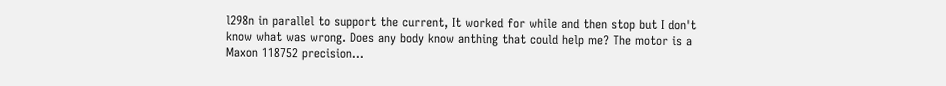l298n in parallel to support the current, It worked for while and then stop but I don't know what was wrong. Does any body know anthing that could help me? The motor is a Maxon 118752 precision...